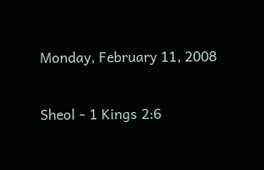Monday, February 11, 2008

Sheol - 1 Kings 2:6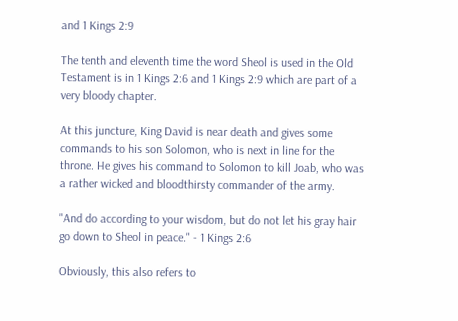and 1 Kings 2:9

The tenth and eleventh time the word Sheol is used in the Old Testament is in 1 Kings 2:6 and 1 Kings 2:9 which are part of a very bloody chapter.

At this juncture, King David is near death and gives some commands to his son Solomon, who is next in line for the throne. He gives his command to Solomon to kill Joab, who was a rather wicked and bloodthirsty commander of the army.

"And do according to your wisdom, but do not let his gray hair go down to Sheol in peace." - 1 Kings 2:6

Obviously, this also refers to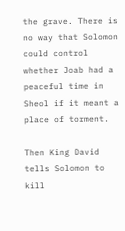the grave. There is no way that Solomon could control whether Joab had a peaceful time in Sheol if it meant a place of torment.

Then King David tells Solomon to kill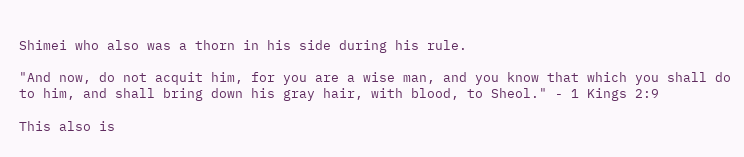Shimei who also was a thorn in his side during his rule.

"And now, do not acquit him, for you are a wise man, and you know that which you shall do to him, and shall bring down his gray hair, with blood, to Sheol." - 1 Kings 2:9

This also is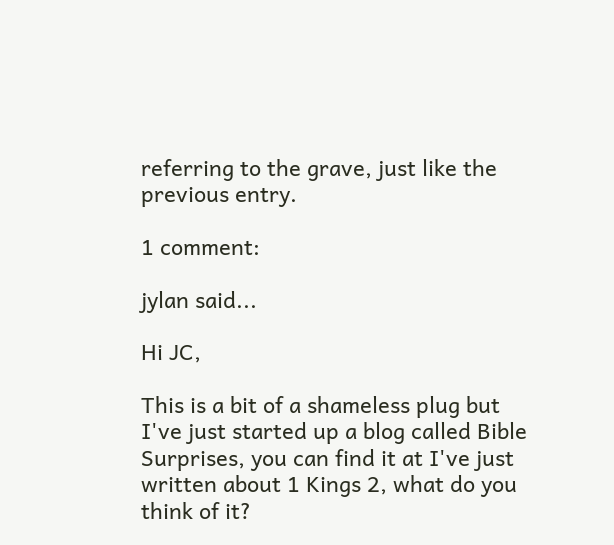referring to the grave, just like the previous entry.

1 comment:

jylan said...

Hi JC,

This is a bit of a shameless plug but I've just started up a blog called Bible Surprises, you can find it at I've just written about 1 Kings 2, what do you think of it?